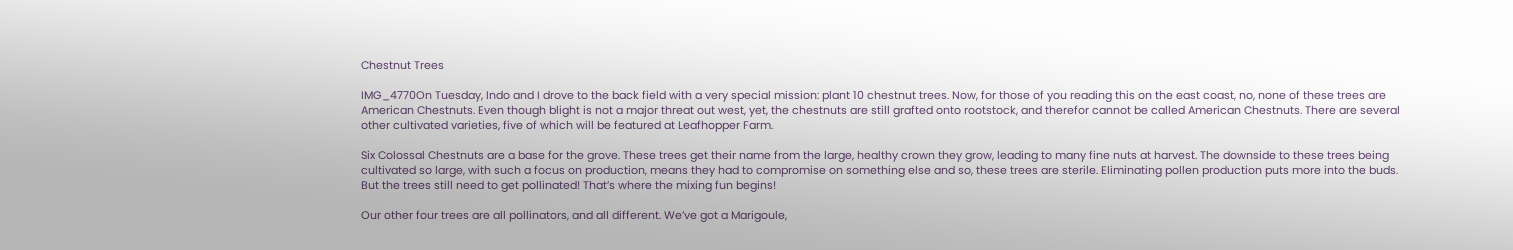Chestnut Trees

IMG_4770On Tuesday, Indo and I drove to the back field with a very special mission: plant 10 chestnut trees. Now, for those of you reading this on the east coast, no, none of these trees are American Chestnuts. Even though blight is not a major threat out west, yet, the chestnuts are still grafted onto rootstock, and therefor cannot be called American Chestnuts. There are several other cultivated varieties, five of which will be featured at Leafhopper Farm.

Six Colossal Chestnuts are a base for the grove. These trees get their name from the large, healthy crown they grow, leading to many fine nuts at harvest. The downside to these trees being cultivated so large, with such a focus on production, means they had to compromise on something else and so, these trees are sterile. Eliminating pollen production puts more into the buds. But the trees still need to get pollinated! That’s where the mixing fun begins!

Our other four trees are all pollinators, and all different. We’ve got a Marigoule,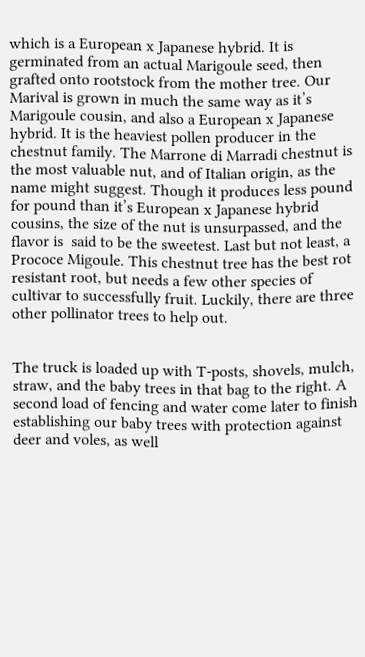which is a European x Japanese hybrid. It is germinated from an actual Marigoule seed, then grafted onto rootstock from the mother tree. Our Marival is grown in much the same way as it’s Marigoule cousin, and also a European x Japanese hybrid. It is the heaviest pollen producer in the chestnut family. The Marrone di Marradi chestnut is the most valuable nut, and of Italian origin, as the name might suggest. Though it produces less pound for pound than it’s European x Japanese hybrid cousins, the size of the nut is unsurpassed, and the flavor is  said to be the sweetest. Last but not least, a Prococe Migoule. This chestnut tree has the best rot resistant root, but needs a few other species of cultivar to successfully fruit. Luckily, there are three other pollinator trees to help out.


The truck is loaded up with T-posts, shovels, mulch, straw, and the baby trees in that bag to the right. A second load of fencing and water come later to finish establishing our baby trees with protection against deer and voles, as well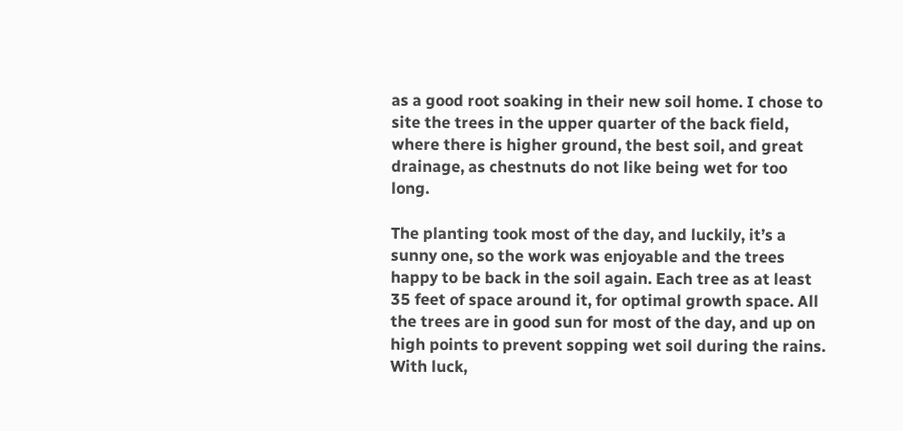as a good root soaking in their new soil home. I chose to site the trees in the upper quarter of the back field, where there is higher ground, the best soil, and great drainage, as chestnuts do not like being wet for too long.

The planting took most of the day, and luckily, it’s a sunny one, so the work was enjoyable and the trees happy to be back in the soil again. Each tree as at least 35 feet of space around it, for optimal growth space. All the trees are in good sun for most of the day, and up on high points to prevent sopping wet soil during the rains. With luck,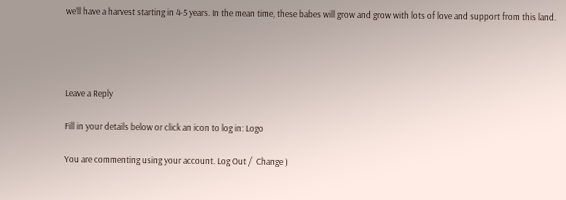we’ll have a harvest starting in 4-5 years. In the mean time, these babes will grow and grow with lots of love and support from this land.




Leave a Reply

Fill in your details below or click an icon to log in: Logo

You are commenting using your account. Log Out /  Change )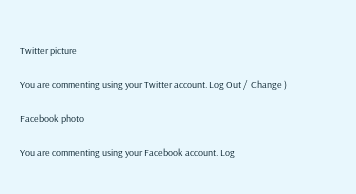Twitter picture

You are commenting using your Twitter account. Log Out /  Change )

Facebook photo

You are commenting using your Facebook account. Log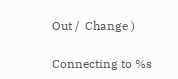Out /  Change )

Connecting to %s